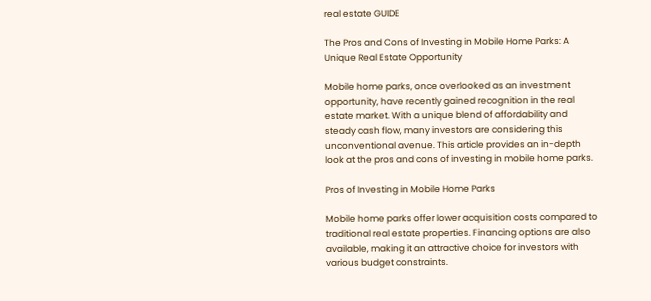real estate GUIDE

The Pros and Cons of Investing in Mobile Home Parks: A Unique Real Estate Opportunity

Mobile home parks, once overlooked as an investment opportunity, have recently gained recognition in the real estate market. With a unique blend of affordability and steady cash flow, many investors are considering this unconventional avenue. This article provides an in-depth look at the pros and cons of investing in mobile home parks.

Pros of Investing in Mobile Home Parks

Mobile home parks offer lower acquisition costs compared to traditional real estate properties. Financing options are also available, making it an attractive choice for investors with various budget constraints.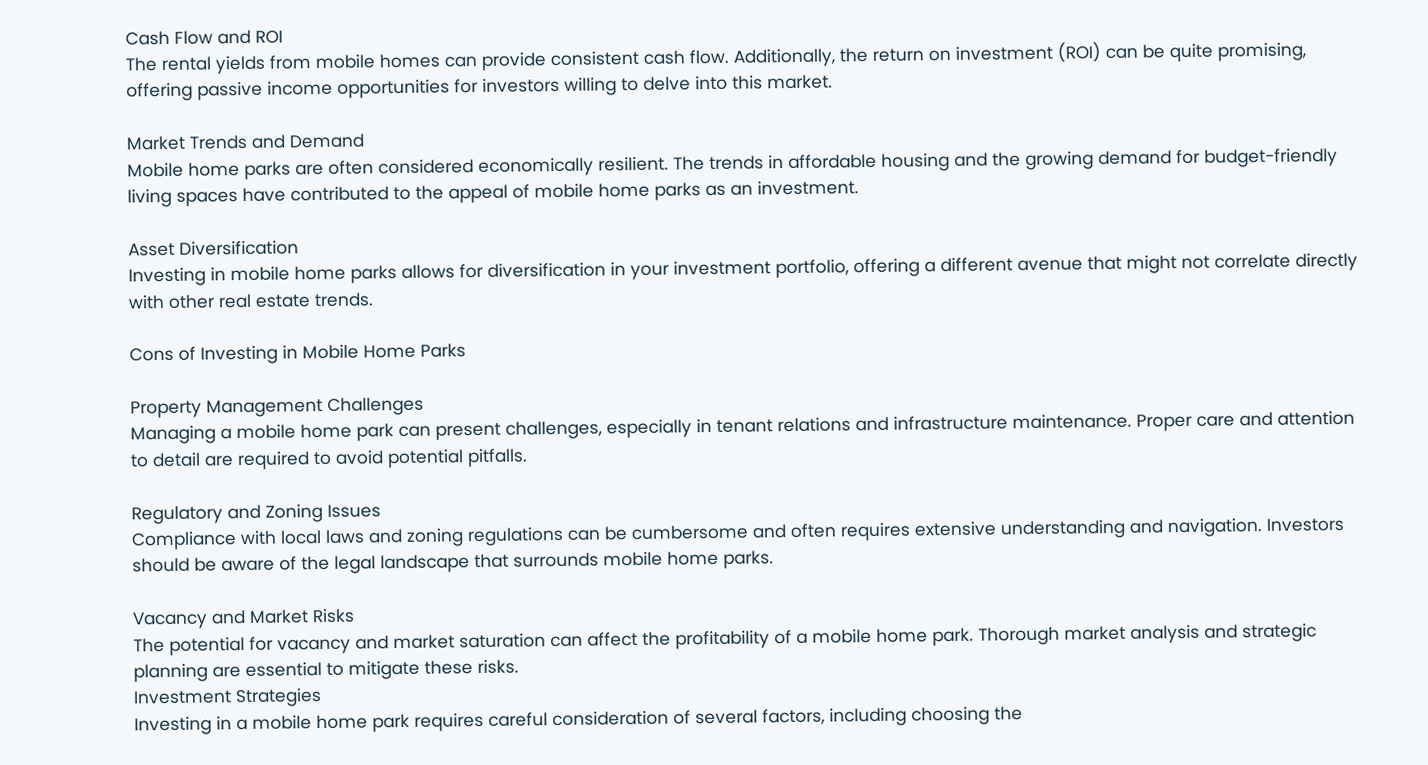Cash Flow and ROI
The rental yields from mobile homes can provide consistent cash flow. Additionally, the return on investment (ROI) can be quite promising, offering passive income opportunities for investors willing to delve into this market.

Market Trends and Demand
Mobile home parks are often considered economically resilient. The trends in affordable housing and the growing demand for budget-friendly living spaces have contributed to the appeal of mobile home parks as an investment.

Asset Diversification
Investing in mobile home parks allows for diversification in your investment portfolio, offering a different avenue that might not correlate directly with other real estate trends.

Cons of Investing in Mobile Home Parks

Property Management Challenges
Managing a mobile home park can present challenges, especially in tenant relations and infrastructure maintenance. Proper care and attention to detail are required to avoid potential pitfalls.

Regulatory and Zoning Issues
Compliance with local laws and zoning regulations can be cumbersome and often requires extensive understanding and navigation. Investors should be aware of the legal landscape that surrounds mobile home parks.

Vacancy and Market Risks
The potential for vacancy and market saturation can affect the profitability of a mobile home park. Thorough market analysis and strategic planning are essential to mitigate these risks.
Investment Strategies
Investing in a mobile home park requires careful consideration of several factors, including choosing the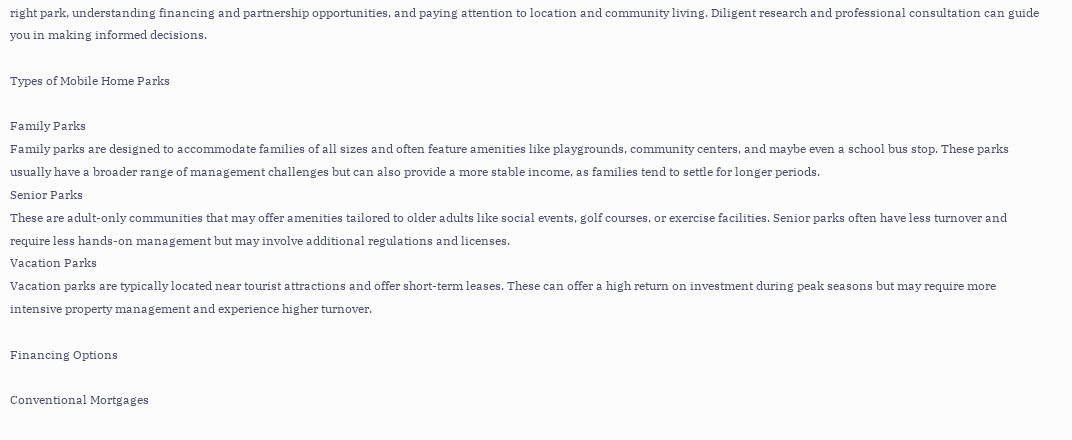right park, understanding financing and partnership opportunities, and paying attention to location and community living. Diligent research and professional consultation can guide you in making informed decisions.

Types of Mobile Home Parks

Family Parks
Family parks are designed to accommodate families of all sizes and often feature amenities like playgrounds, community centers, and maybe even a school bus stop. These parks usually have a broader range of management challenges but can also provide a more stable income, as families tend to settle for longer periods.
Senior Parks
These are adult-only communities that may offer amenities tailored to older adults like social events, golf courses, or exercise facilities. Senior parks often have less turnover and require less hands-on management but may involve additional regulations and licenses.
Vacation Parks
Vacation parks are typically located near tourist attractions and offer short-term leases. These can offer a high return on investment during peak seasons but may require more intensive property management and experience higher turnover.

Financing Options

Conventional Mortgages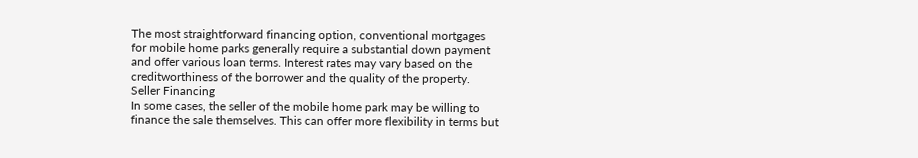The most straightforward financing option, conventional mortgages for mobile home parks generally require a substantial down payment and offer various loan terms. Interest rates may vary based on the creditworthiness of the borrower and the quality of the property.
Seller Financing
In some cases, the seller of the mobile home park may be willing to finance the sale themselves. This can offer more flexibility in terms but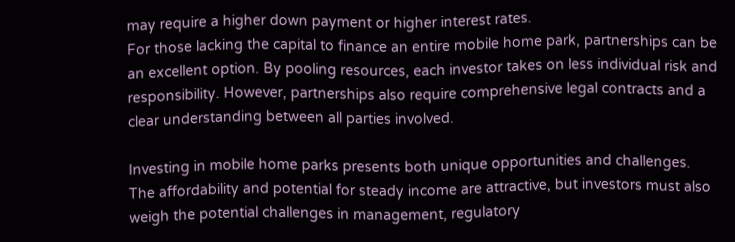may require a higher down payment or higher interest rates.
For those lacking the capital to finance an entire mobile home park, partnerships can be an excellent option. By pooling resources, each investor takes on less individual risk and responsibility. However, partnerships also require comprehensive legal contracts and a clear understanding between all parties involved.

Investing in mobile home parks presents both unique opportunities and challenges. The affordability and potential for steady income are attractive, but investors must also weigh the potential challenges in management, regulatory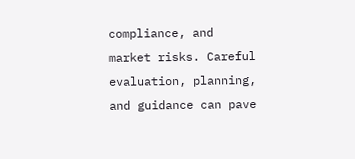compliance, and market risks. Careful evaluation, planning, and guidance can pave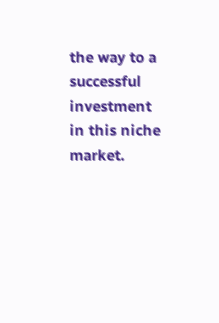the way to a successful investment in this niche market.